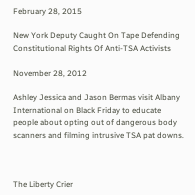February 28, 2015

New York Deputy Caught On Tape Defending Constitutional Rights Of Anti-TSA Activists

November 28, 2012

Ashley Jessica and Jason Bermas visit Albany International on Black Friday to educate people about opting out of dangerous body scanners and filming intrusive TSA pat downs.



The Liberty Crier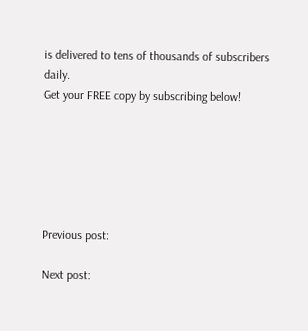is delivered to tens of thousands of subscribers daily.
Get your FREE copy by subscribing below!






Previous post:

Next post: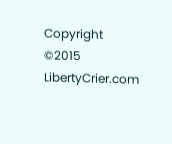Copyright ©2015 LibertyCrier.com